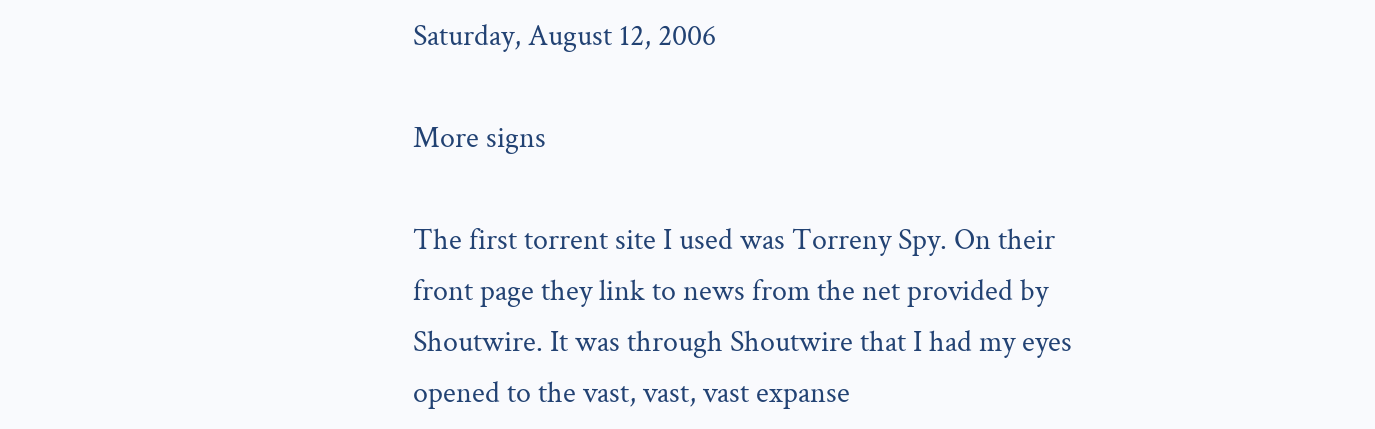Saturday, August 12, 2006

More signs

The first torrent site I used was Torreny Spy. On their front page they link to news from the net provided by Shoutwire. It was through Shoutwire that I had my eyes opened to the vast, vast, vast expanse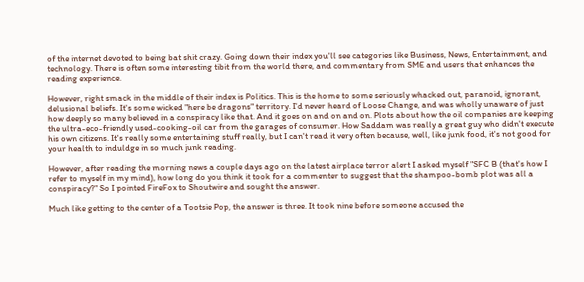of the internet devoted to being bat shit crazy. Going down their index you'll see categories like Business, News, Entertainment, and technology. There is often some interesting tibit from the world there, and commentary from SME and users that enhances the reading experience.

However, right smack in the middle of their index is Politics. This is the home to some seriously whacked out, paranoid, ignorant, delusional beliefs. It's some wicked "here be dragons" territory. I'd never heard of Loose Change, and was wholly unaware of just how deeply so many believed in a conspiracy like that. And it goes on and on and on. Plots about how the oil companies are keeping the ultra-eco-friendly used-cooking-oil car from the garages of consumer. How Saddam was really a great guy who didn't execute his own citizens. It's really some entertaining stuff really, but I can't read it very often because, well, like junk food, it's not good for your health to induldge in so much junk reading.

However, after reading the morning news a couple days ago on the latest airplace terror alert I asked myself "SFC B (that's how I refer to myself in my mind), how long do you think it took for a commenter to suggest that the shampoo-bomb plot was all a conspiracy?" So I pointed FireFox to Shoutwire and sought the answer.

Much like getting to the center of a Tootsie Pop, the answer is three. It took nine before someone accused the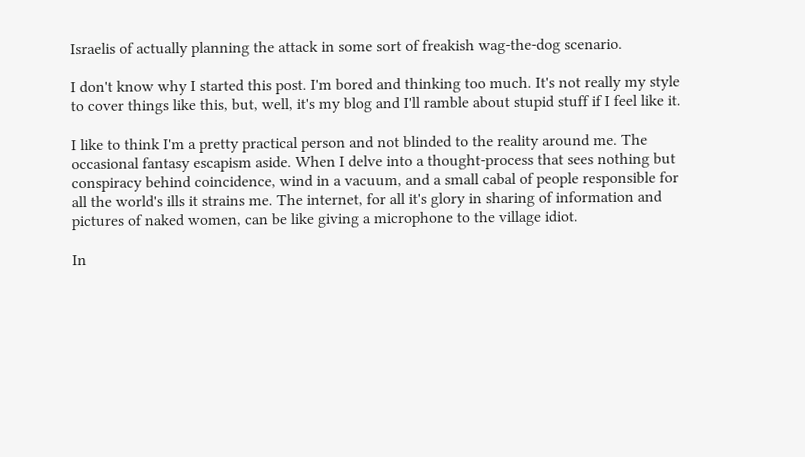Israelis of actually planning the attack in some sort of freakish wag-the-dog scenario.

I don't know why I started this post. I'm bored and thinking too much. It's not really my style to cover things like this, but, well, it's my blog and I'll ramble about stupid stuff if I feel like it.

I like to think I'm a pretty practical person and not blinded to the reality around me. The occasional fantasy escapism aside. When I delve into a thought-process that sees nothing but conspiracy behind coincidence, wind in a vacuum, and a small cabal of people responsible for all the world's ills it strains me. The internet, for all it's glory in sharing of information and pictures of naked women, can be like giving a microphone to the village idiot.

In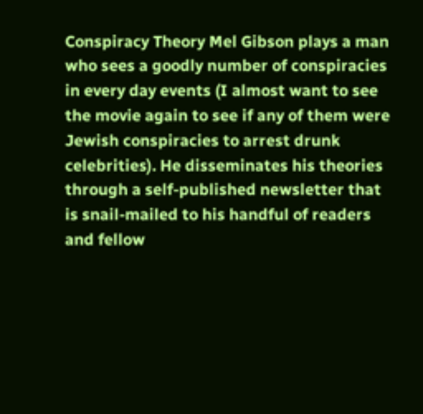Conspiracy Theory Mel Gibson plays a man who sees a goodly number of conspiracies in every day events (I almost want to see the movie again to see if any of them were Jewish conspiracies to arrest drunk celebrities). He disseminates his theories through a self-published newsletter that is snail-mailed to his handful of readers and fellow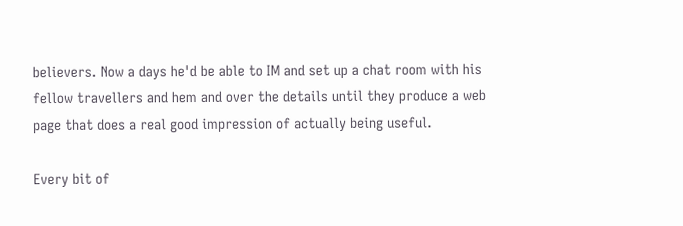believers. Now a days he'd be able to IM and set up a chat room with his fellow travellers and hem and over the details until they produce a web page that does a real good impression of actually being useful.

Every bit of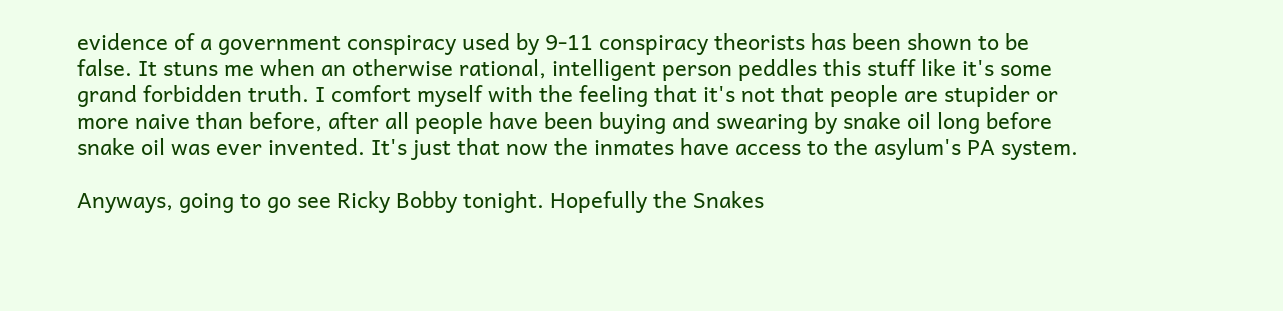evidence of a government conspiracy used by 9-11 conspiracy theorists has been shown to be false. It stuns me when an otherwise rational, intelligent person peddles this stuff like it's some grand forbidden truth. I comfort myself with the feeling that it's not that people are stupider or more naive than before, after all people have been buying and swearing by snake oil long before snake oil was ever invented. It's just that now the inmates have access to the asylum's PA system.

Anyways, going to go see Ricky Bobby tonight. Hopefully the Snakes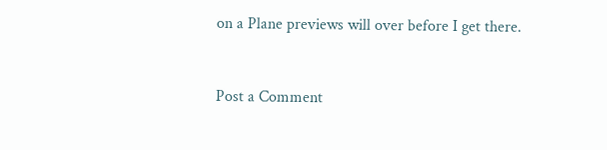on a Plane previews will over before I get there.


Post a Comment